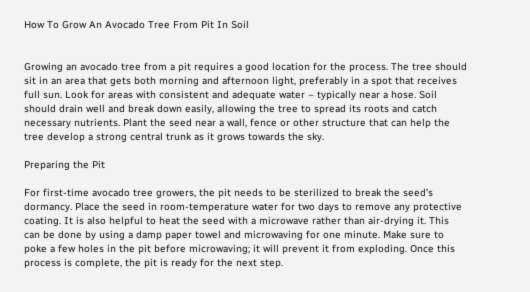How To Grow An Avocado Tree From Pit In Soil


Growing an avocado tree from a pit requires a good location for the process. The tree should sit in an area that gets both morning and afternoon light, preferably in a spot that receives full sun. Look for areas with consistent and adequate water – typically near a hose. Soil should drain well and break down easily, allowing the tree to spread its roots and catch necessary nutrients. Plant the seed near a wall, fence or other structure that can help the tree develop a strong central trunk as it grows towards the sky.

Preparing the Pit

For first-time avocado tree growers, the pit needs to be sterilized to break the seed’s dormancy. Place the seed in room-temperature water for two days to remove any protective coating. It is also helpful to heat the seed with a microwave rather than air-drying it. This can be done by using a damp paper towel and microwaving for one minute. Make sure to poke a few holes in the pit before microwaving; it will prevent it from exploding. Once this process is complete, the pit is ready for the next step.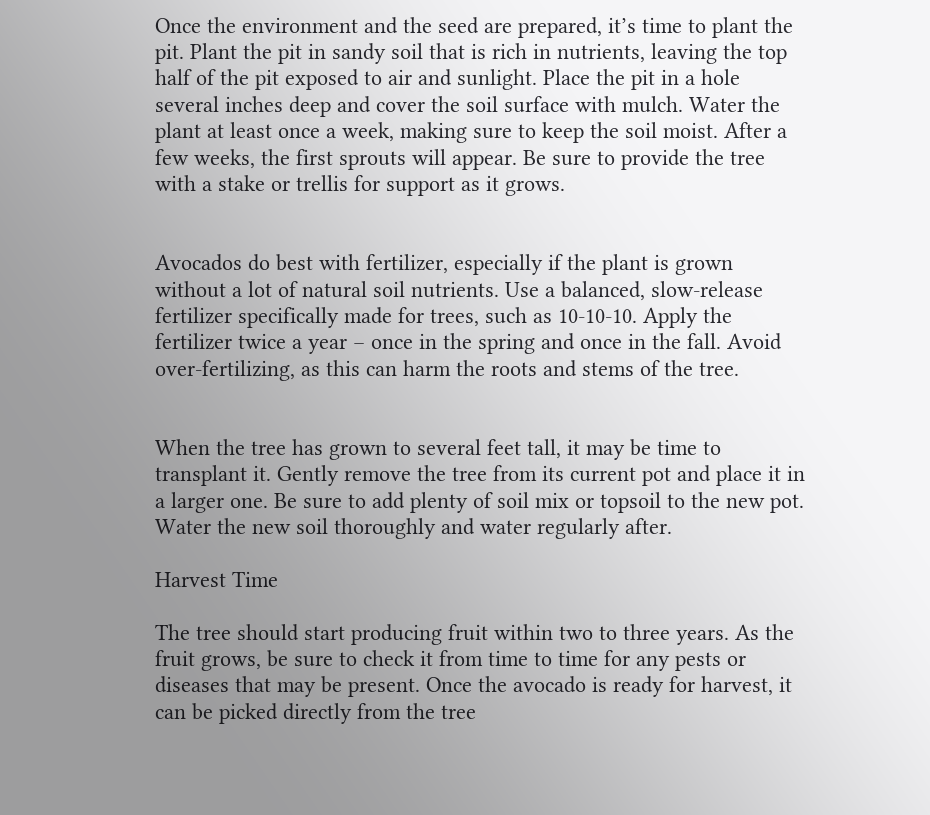Once the environment and the seed are prepared, it’s time to plant the pit. Plant the pit in sandy soil that is rich in nutrients, leaving the top half of the pit exposed to air and sunlight. Place the pit in a hole several inches deep and cover the soil surface with mulch. Water the plant at least once a week, making sure to keep the soil moist. After a few weeks, the first sprouts will appear. Be sure to provide the tree with a stake or trellis for support as it grows.


Avocados do best with fertilizer, especially if the plant is grown without a lot of natural soil nutrients. Use a balanced, slow-release fertilizer specifically made for trees, such as 10-10-10. Apply the fertilizer twice a year – once in the spring and once in the fall. Avoid over-fertilizing, as this can harm the roots and stems of the tree.


When the tree has grown to several feet tall, it may be time to transplant it. Gently remove the tree from its current pot and place it in a larger one. Be sure to add plenty of soil mix or topsoil to the new pot. Water the new soil thoroughly and water regularly after.

Harvest Time

The tree should start producing fruit within two to three years. As the fruit grows, be sure to check it from time to time for any pests or diseases that may be present. Once the avocado is ready for harvest, it can be picked directly from the tree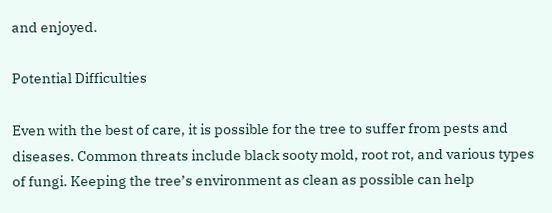and enjoyed.

Potential Difficulties

Even with the best of care, it is possible for the tree to suffer from pests and diseases. Common threats include black sooty mold, root rot, and various types of fungi. Keeping the tree’s environment as clean as possible can help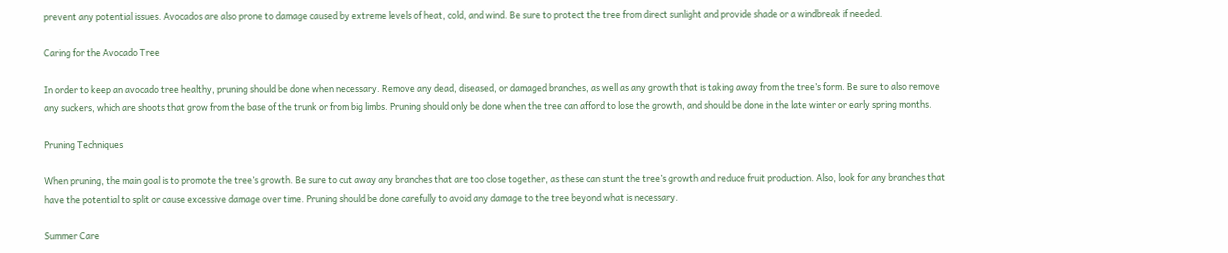prevent any potential issues. Avocados are also prone to damage caused by extreme levels of heat, cold, and wind. Be sure to protect the tree from direct sunlight and provide shade or a windbreak if needed.

Caring for the Avocado Tree

In order to keep an avocado tree healthy, pruning should be done when necessary. Remove any dead, diseased, or damaged branches, as well as any growth that is taking away from the tree’s form. Be sure to also remove any suckers, which are shoots that grow from the base of the trunk or from big limbs. Pruning should only be done when the tree can afford to lose the growth, and should be done in the late winter or early spring months.

Pruning Techniques

When pruning, the main goal is to promote the tree’s growth. Be sure to cut away any branches that are too close together, as these can stunt the tree’s growth and reduce fruit production. Also, look for any branches that have the potential to split or cause excessive damage over time. Pruning should be done carefully to avoid any damage to the tree beyond what is necessary.

Summer Care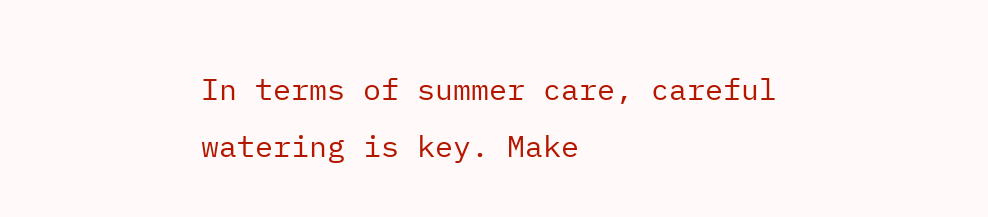In terms of summer care, careful watering is key. Make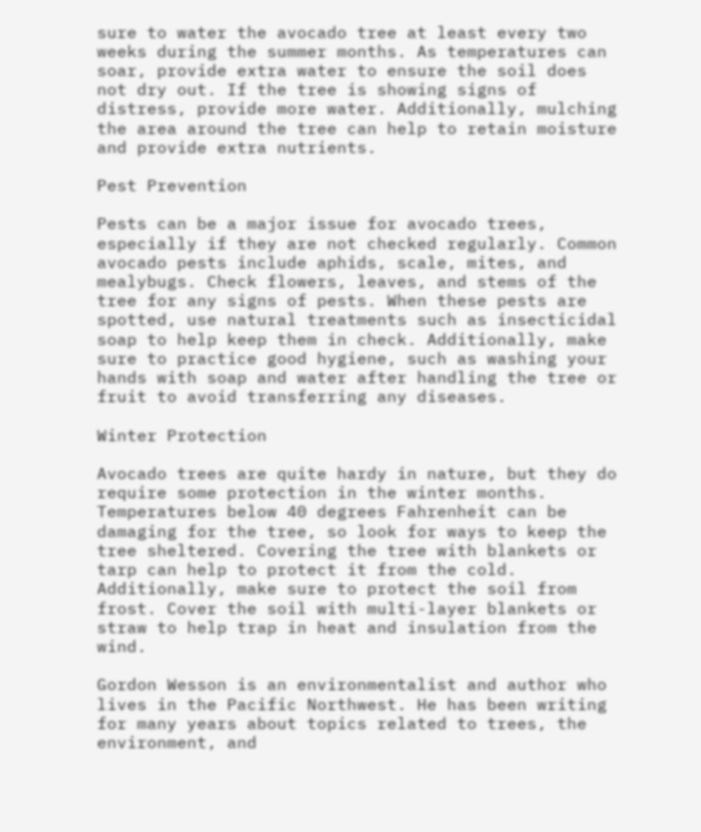sure to water the avocado tree at least every two weeks during the summer months. As temperatures can soar, provide extra water to ensure the soil does not dry out. If the tree is showing signs of distress, provide more water. Additionally, mulching the area around the tree can help to retain moisture and provide extra nutrients.

Pest Prevention

Pests can be a major issue for avocado trees, especially if they are not checked regularly. Common avocado pests include aphids, scale, mites, and mealybugs. Check flowers, leaves, and stems of the tree for any signs of pests. When these pests are spotted, use natural treatments such as insecticidal soap to help keep them in check. Additionally, make sure to practice good hygiene, such as washing your hands with soap and water after handling the tree or fruit to avoid transferring any diseases.

Winter Protection

Avocado trees are quite hardy in nature, but they do require some protection in the winter months. Temperatures below 40 degrees Fahrenheit can be damaging for the tree, so look for ways to keep the tree sheltered. Covering the tree with blankets or tarp can help to protect it from the cold. Additionally, make sure to protect the soil from frost. Cover the soil with multi-layer blankets or straw to help trap in heat and insulation from the wind.

Gordon Wesson is an environmentalist and author who lives in the Pacific Northwest. He has been writing for many years about topics related to trees, the environment, and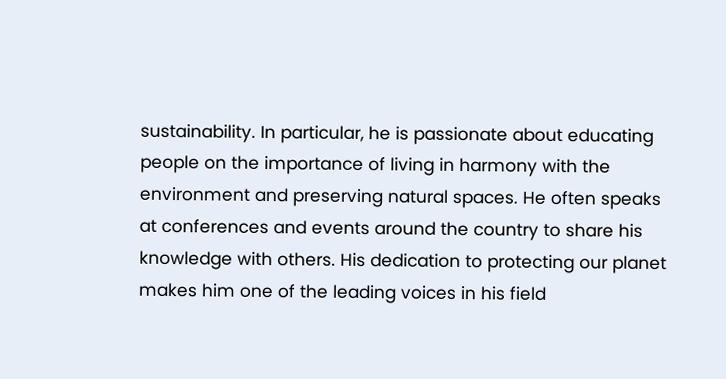sustainability. In particular, he is passionate about educating people on the importance of living in harmony with the environment and preserving natural spaces. He often speaks at conferences and events around the country to share his knowledge with others. His dedication to protecting our planet makes him one of the leading voices in his field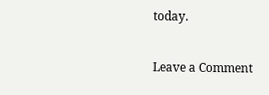today.

Leave a Comment